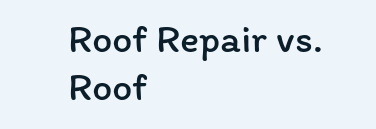Roof Repair vs. Roof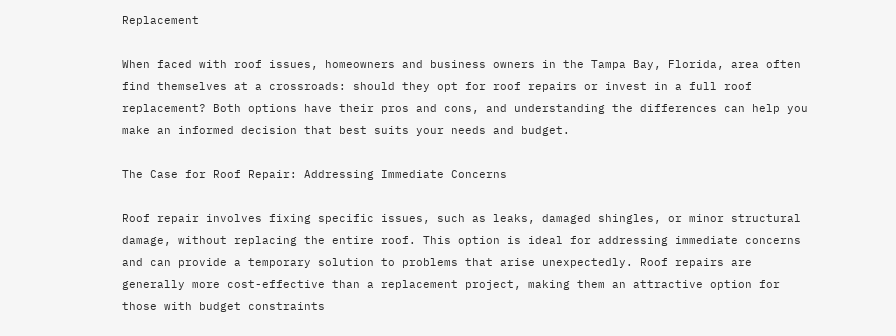Replacement

When faced with roof issues, homeowners and business owners in the Tampa Bay, Florida, area often find themselves at a crossroads: should they opt for roof repairs or invest in a full roof replacement? Both options have their pros and cons, and understanding the differences can help you make an informed decision that best suits your needs and budget.

The Case for Roof Repair: Addressing Immediate Concerns

Roof repair involves fixing specific issues, such as leaks, damaged shingles, or minor structural damage, without replacing the entire roof. This option is ideal for addressing immediate concerns and can provide a temporary solution to problems that arise unexpectedly. Roof repairs are generally more cost-effective than a replacement project, making them an attractive option for those with budget constraints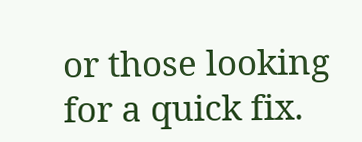or those looking for a quick fix.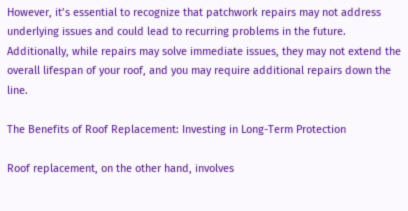However, it’s essential to recognize that patchwork repairs may not address underlying issues and could lead to recurring problems in the future. Additionally, while repairs may solve immediate issues, they may not extend the overall lifespan of your roof, and you may require additional repairs down the line.

The Benefits of Roof Replacement: Investing in Long-Term Protection

Roof replacement, on the other hand, involves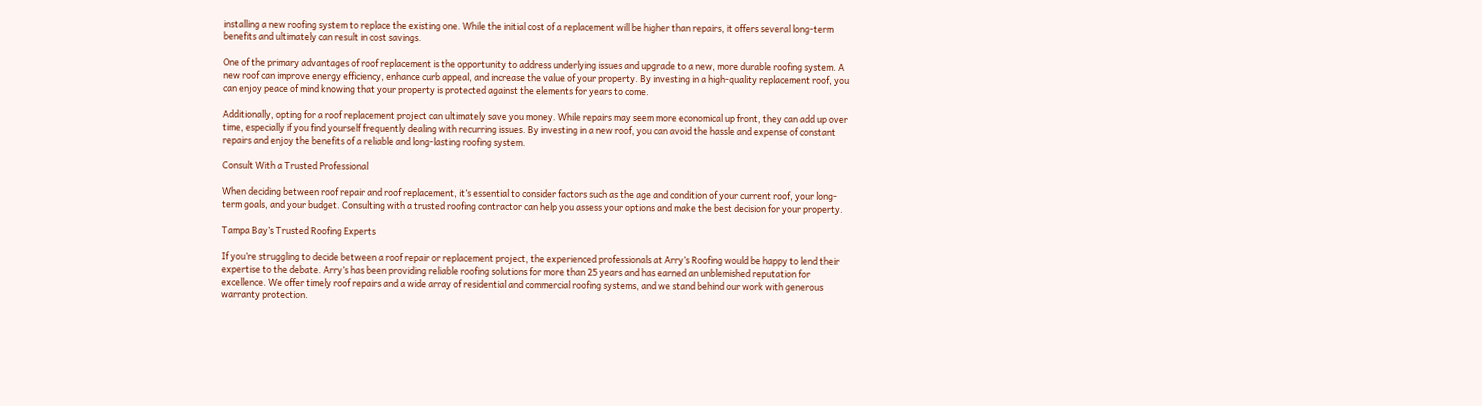installing a new roofing system to replace the existing one. While the initial cost of a replacement will be higher than repairs, it offers several long-term benefits and ultimately can result in cost savings.

One of the primary advantages of roof replacement is the opportunity to address underlying issues and upgrade to a new, more durable roofing system. A new roof can improve energy efficiency, enhance curb appeal, and increase the value of your property. By investing in a high-quality replacement roof, you can enjoy peace of mind knowing that your property is protected against the elements for years to come.

Additionally, opting for a roof replacement project can ultimately save you money. While repairs may seem more economical up front, they can add up over time, especially if you find yourself frequently dealing with recurring issues. By investing in a new roof, you can avoid the hassle and expense of constant repairs and enjoy the benefits of a reliable and long-lasting roofing system.

Consult With a Trusted Professional

When deciding between roof repair and roof replacement, it’s essential to consider factors such as the age and condition of your current roof, your long-term goals, and your budget. Consulting with a trusted roofing contractor can help you assess your options and make the best decision for your property.

Tampa Bay’s Trusted Roofing Experts

If you’re struggling to decide between a roof repair or replacement project, the experienced professionals at Arry’s Roofing would be happy to lend their expertise to the debate. Arry’s has been providing reliable roofing solutions for more than 25 years and has earned an unblemished reputation for excellence. We offer timely roof repairs and a wide array of residential and commercial roofing systems, and we stand behind our work with generous warranty protection.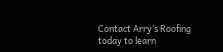Contact Arry’s Roofing today to learn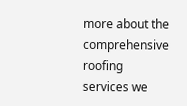more about the comprehensive roofing services we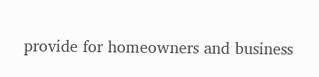provide for homeowners and business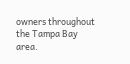owners throughout the Tampa Bay area.